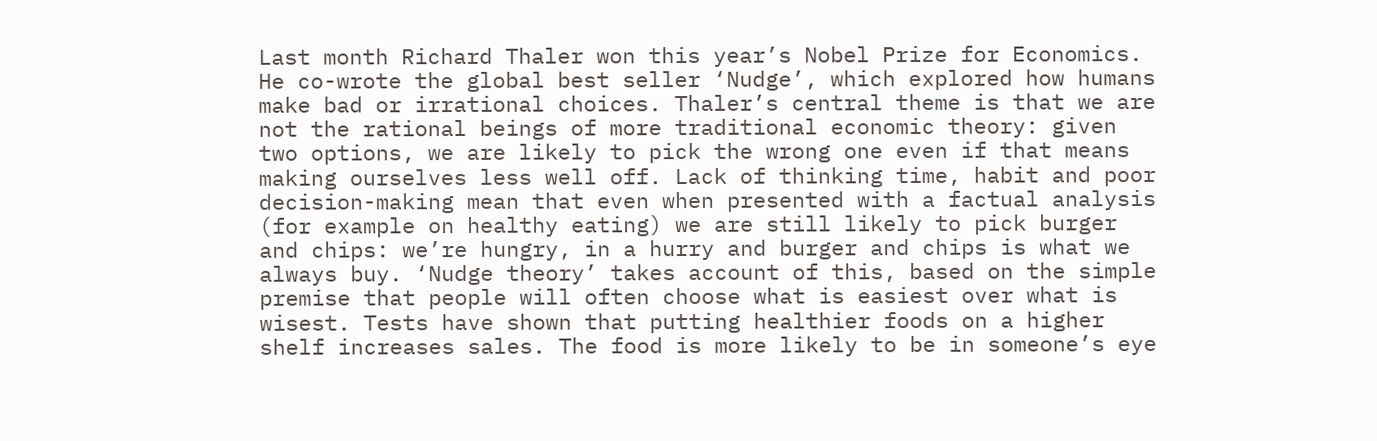Last month Richard Thaler won this year’s Nobel Prize for Economics. He co-wrote the global best seller ‘Nudge’, which explored how humans make bad or irrational choices. Thaler’s central theme is that we are not the rational beings of more traditional economic theory: given two options, we are likely to pick the wrong one even if that means making ourselves less well off. Lack of thinking time, habit and poor decision-making mean that even when presented with a factual analysis (for example on healthy eating) we are still likely to pick burger and chips: we’re hungry, in a hurry and burger and chips is what we always buy. ‘Nudge theory’ takes account of this, based on the simple premise that people will often choose what is easiest over what is wisest. Tests have shown that putting healthier foods on a higher shelf increases sales. The food is more likely to be in someone’s eye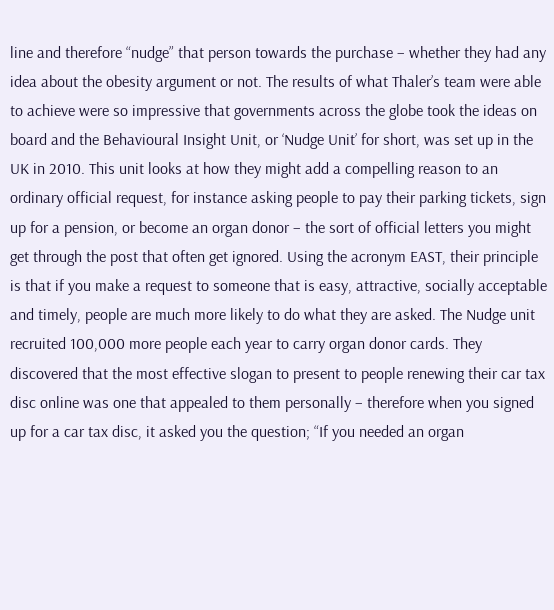line and therefore “nudge” that person towards the purchase – whether they had any idea about the obesity argument or not. The results of what Thaler’s team were able to achieve were so impressive that governments across the globe took the ideas on board and the Behavioural Insight Unit, or ‘Nudge Unit’ for short, was set up in the UK in 2010. This unit looks at how they might add a compelling reason to an ordinary official request, for instance asking people to pay their parking tickets, sign up for a pension, or become an organ donor – the sort of official letters you might get through the post that often get ignored. Using the acronym EAST, their principle is that if you make a request to someone that is easy, attractive, socially acceptable and timely, people are much more likely to do what they are asked. The Nudge unit recruited 100,000 more people each year to carry organ donor cards. They discovered that the most effective slogan to present to people renewing their car tax disc online was one that appealed to them personally – therefore when you signed up for a car tax disc, it asked you the question; “If you needed an organ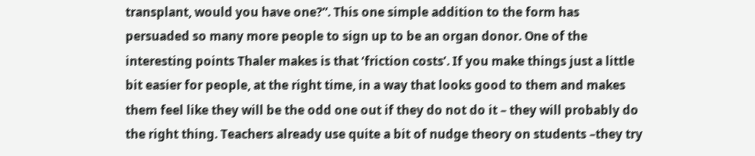transplant, would you have one?”. This one simple addition to the form has persuaded so many more people to sign up to be an organ donor. One of the interesting points Thaler makes is that ‘friction costs’. If you make things just a little bit easier for people, at the right time, in a way that looks good to them and makes them feel like they will be the odd one out if they do not do it – they will probably do the right thing. Teachers already use quite a bit of nudge theory on students –they try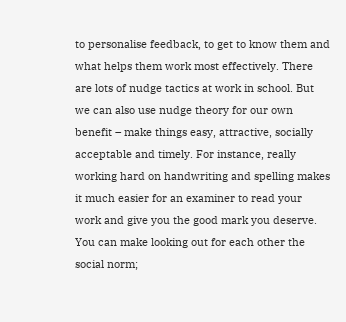to personalise feedback, to get to know them and what helps them work most effectively. There are lots of nudge tactics at work in school. But we can also use nudge theory for our own benefit – make things easy, attractive, socially acceptable and timely. For instance, really working hard on handwriting and spelling makes it much easier for an examiner to read your work and give you the good mark you deserve. You can make looking out for each other the social norm;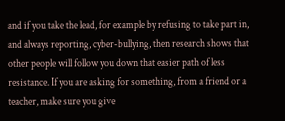and if you take the lead, for example by refusing to take part in, and always reporting, cyber-bullying, then research shows that other people will follow you down that easier path of less resistance. If you are asking for something, from a friend or a teacher, make sure you give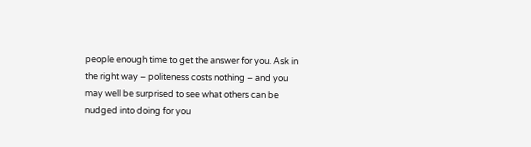people enough time to get the answer for you. Ask in the right way – politeness costs nothing – and you may well be surprised to see what others can be nudged into doing for you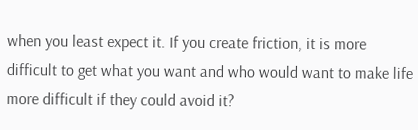when you least expect it. If you create friction, it is more difficult to get what you want and who would want to make life more difficult if they could avoid it?